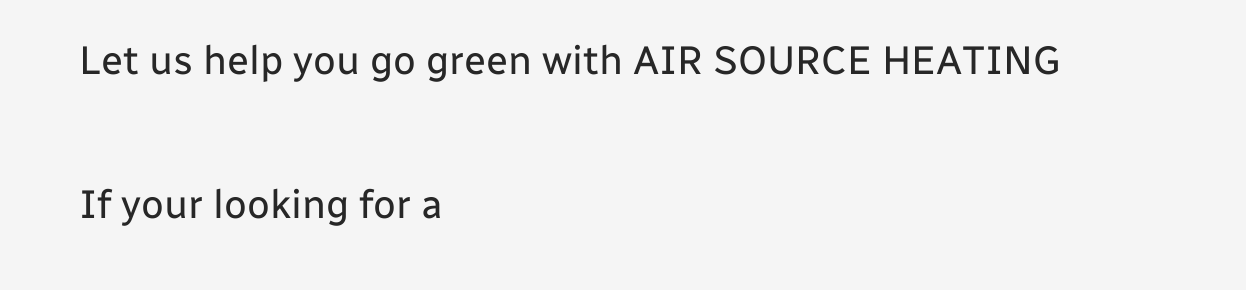Let us help you go green with AIR SOURCE HEATING

If your looking for a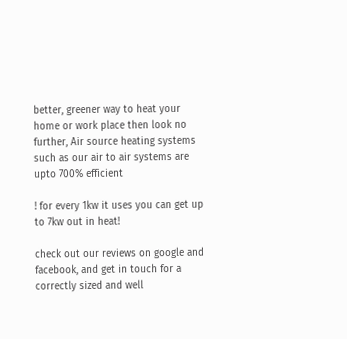better, greener way to heat your home or work place then look no further, Air source heating systems such as our air to air systems are upto 700% efficient

! for every 1kw it uses you can get up to 7kw out in heat!

check out our reviews on google and facebook, and get in touch for a correctly sized and well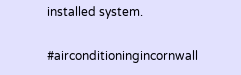installed system.

#airconditioningincornwall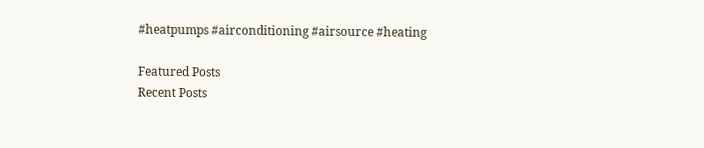#heatpumps #airconditioning #airsource #heating

Featured Posts
Recent Posts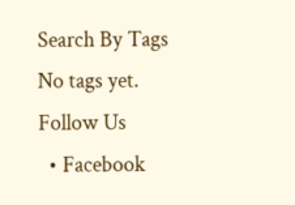Search By Tags
No tags yet.
Follow Us
  • Facebook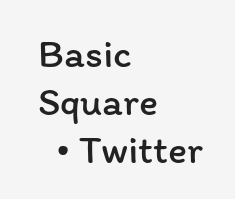Basic Square
  • Twitter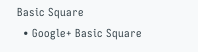Basic Square
  • Google+ Basic Square